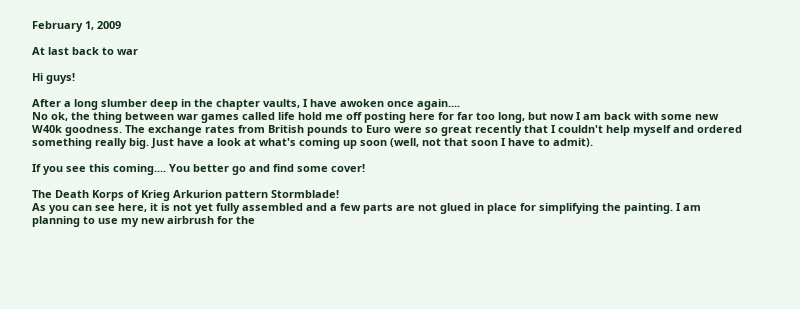February 1, 2009

At last back to war

Hi guys!

After a long slumber deep in the chapter vaults, I have awoken once again....
No ok, the thing between war games called life hold me off posting here for far too long, but now I am back with some new W40k goodness. The exchange rates from British pounds to Euro were so great recently that I couldn't help myself and ordered something really big. Just have a look at what's coming up soon (well, not that soon I have to admit).

If you see this coming.... You better go and find some cover!

The Death Korps of Krieg Arkurion pattern Stormblade!
As you can see here, it is not yet fully assembled and a few parts are not glued in place for simplifying the painting. I am planning to use my new airbrush for the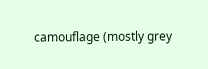camouflage (mostly grey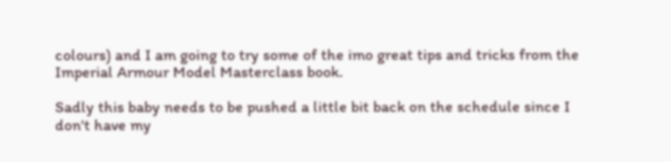colours) and I am going to try some of the imo great tips and tricks from the Imperial Armour Model Masterclass book.

Sadly this baby needs to be pushed a little bit back on the schedule since I don't have my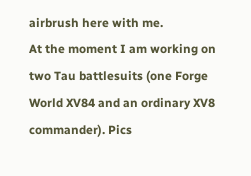airbrush here with me.
At the moment I am working on two Tau battlesuits (one Forge World XV84 and an ordinary XV8 commander). Pics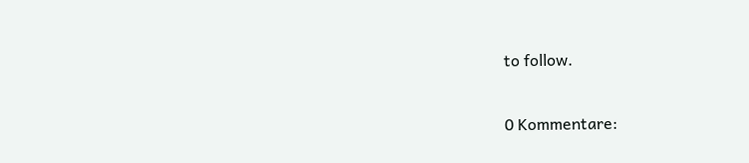to follow.

0 Kommentare: